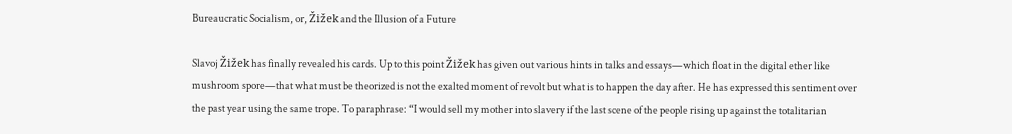Bureaucratic Socialism, or, Žižek and the Illusion of a Future

Slavoj Žižek has finally revealed his cards. Up to this point Žižek has given out various hints in talks and essays—which float in the digital ether like mushroom spore—that what must be theorized is not the exalted moment of revolt but what is to happen the day after. He has expressed this sentiment over the past year using the same trope. To paraphrase: “I would sell my mother into slavery if the last scene of the people rising up against the totalitarian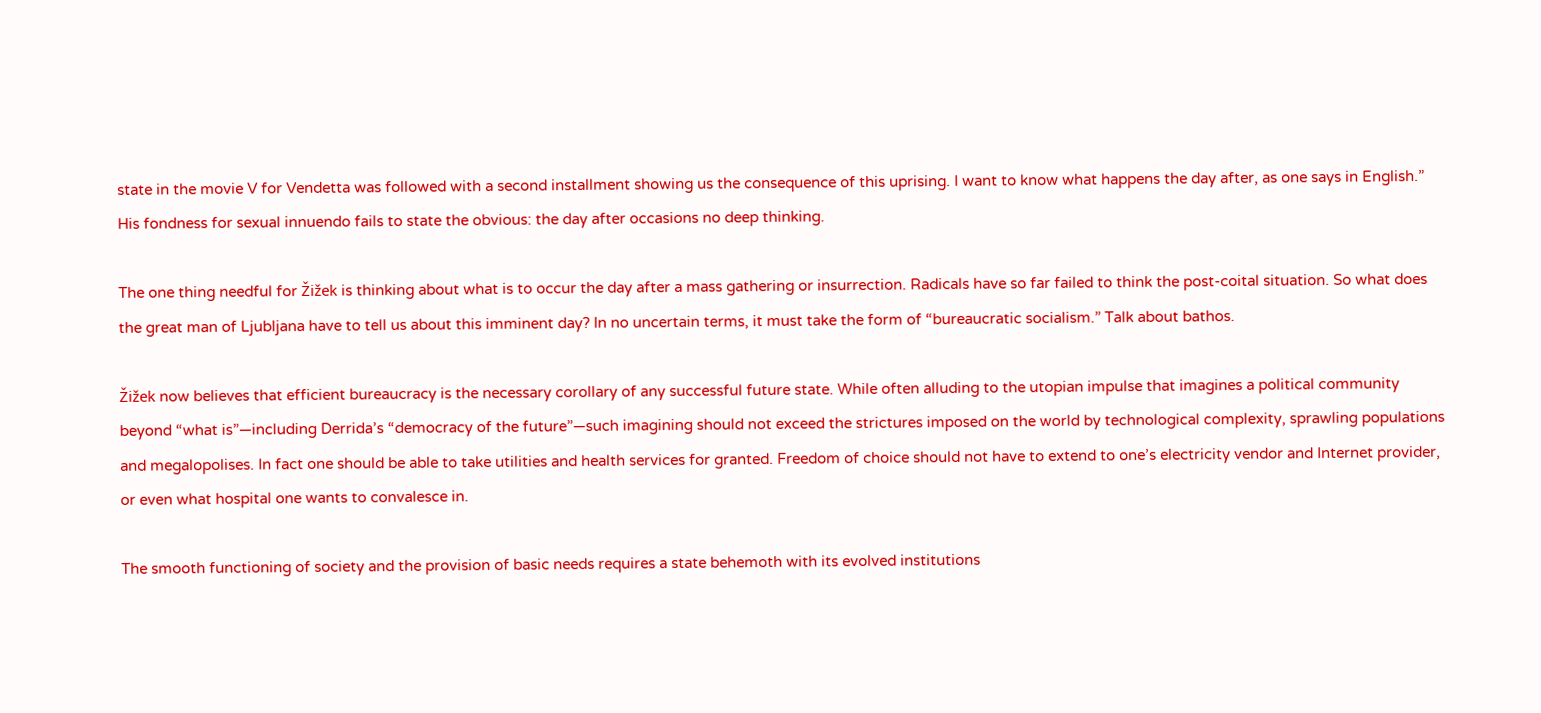state in the movie V for Vendetta was followed with a second installment showing us the consequence of this uprising. I want to know what happens the day after, as one says in English.” His fondness for sexual innuendo fails to state the obvious: the day after occasions no deep thinking.

The one thing needful for Žižek is thinking about what is to occur the day after a mass gathering or insurrection. Radicals have so far failed to think the post-coital situation. So what does the great man of Ljubljana have to tell us about this imminent day? In no uncertain terms, it must take the form of “bureaucratic socialism.” Talk about bathos.

Žižek now believes that efficient bureaucracy is the necessary corollary of any successful future state. While often alluding to the utopian impulse that imagines a political community beyond “what is”—including Derrida’s “democracy of the future”—such imagining should not exceed the strictures imposed on the world by technological complexity, sprawling populations and megalopolises. In fact one should be able to take utilities and health services for granted. Freedom of choice should not have to extend to one’s electricity vendor and Internet provider, or even what hospital one wants to convalesce in.

The smooth functioning of society and the provision of basic needs requires a state behemoth with its evolved institutions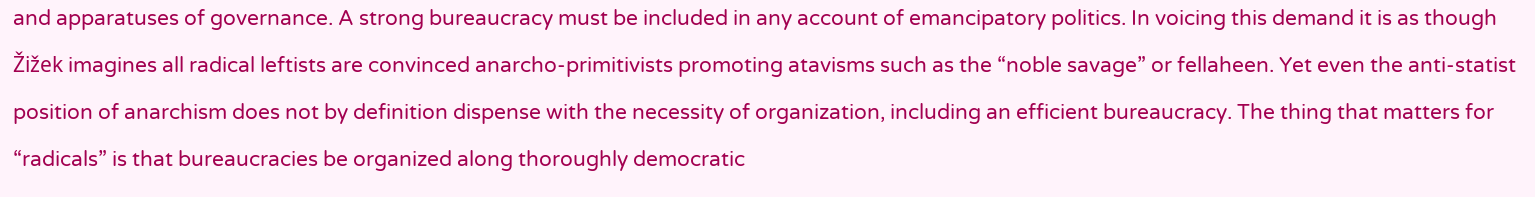and apparatuses of governance. A strong bureaucracy must be included in any account of emancipatory politics. In voicing this demand it is as though Žižek imagines all radical leftists are convinced anarcho-primitivists promoting atavisms such as the “noble savage” or fellaheen. Yet even the anti-statist position of anarchism does not by definition dispense with the necessity of organization, including an efficient bureaucracy. The thing that matters for “radicals” is that bureaucracies be organized along thoroughly democratic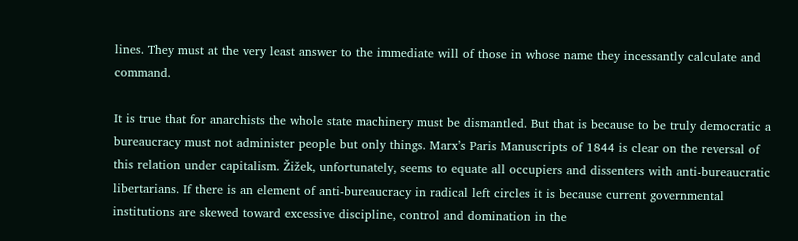lines. They must at the very least answer to the immediate will of those in whose name they incessantly calculate and command.

It is true that for anarchists the whole state machinery must be dismantled. But that is because to be truly democratic a bureaucracy must not administer people but only things. Marx’s Paris Manuscripts of 1844 is clear on the reversal of this relation under capitalism. Žižek, unfortunately, seems to equate all occupiers and dissenters with anti-bureaucratic libertarians. If there is an element of anti-bureaucracy in radical left circles it is because current governmental institutions are skewed toward excessive discipline, control and domination in the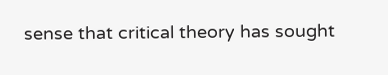sense that critical theory has sought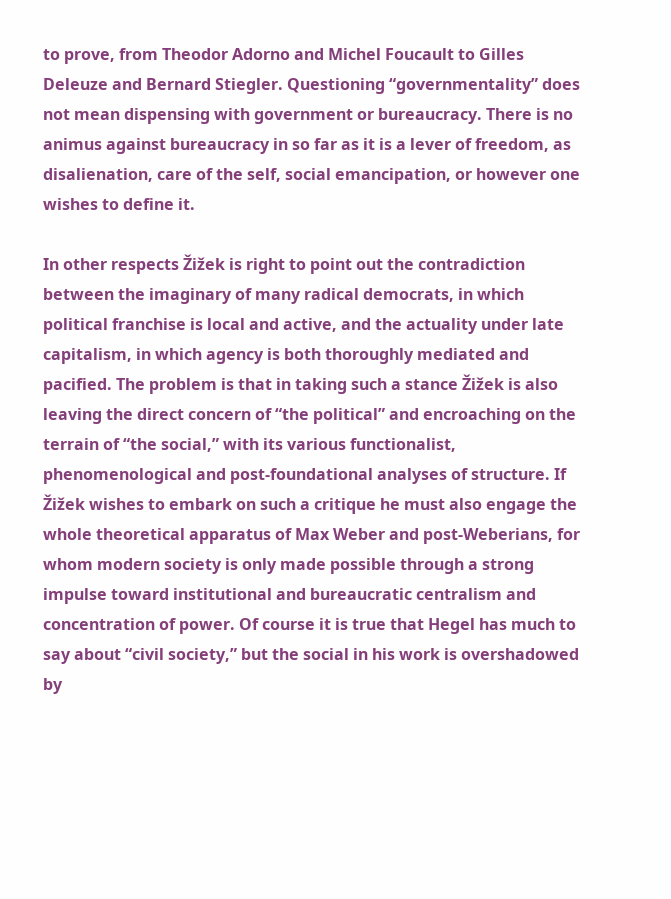to prove, from Theodor Adorno and Michel Foucault to Gilles Deleuze and Bernard Stiegler. Questioning “governmentality” does not mean dispensing with government or bureaucracy. There is no animus against bureaucracy in so far as it is a lever of freedom, as disalienation, care of the self, social emancipation, or however one wishes to define it.

In other respects Žižek is right to point out the contradiction between the imaginary of many radical democrats, in which political franchise is local and active, and the actuality under late capitalism, in which agency is both thoroughly mediated and pacified. The problem is that in taking such a stance Žižek is also leaving the direct concern of “the political” and encroaching on the terrain of “the social,” with its various functionalist, phenomenological and post-foundational analyses of structure. If Žižek wishes to embark on such a critique he must also engage the whole theoretical apparatus of Max Weber and post-Weberians, for whom modern society is only made possible through a strong impulse toward institutional and bureaucratic centralism and concentration of power. Of course it is true that Hegel has much to say about “civil society,” but the social in his work is overshadowed by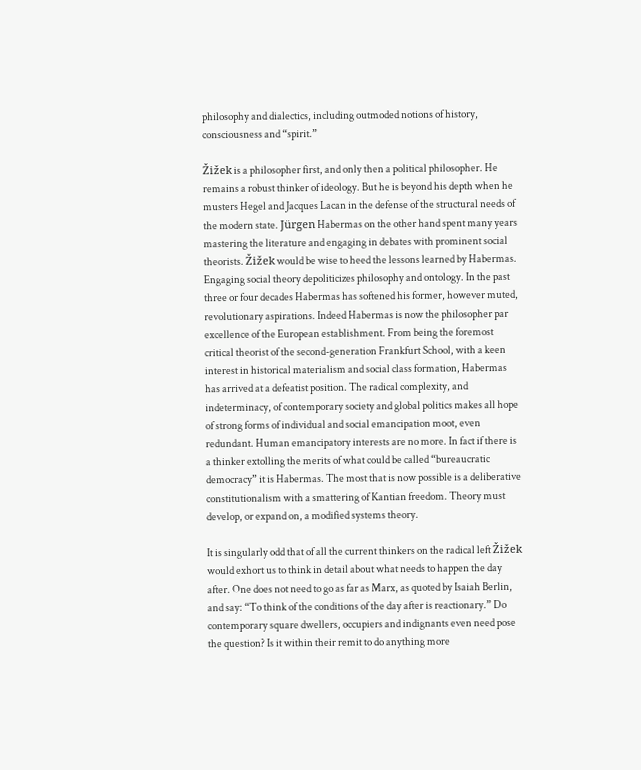philosophy and dialectics, including outmoded notions of history, consciousness and “spirit.”

Žižek is a philosopher first, and only then a political philosopher. He remains a robust thinker of ideology. But he is beyond his depth when he musters Hegel and Jacques Lacan in the defense of the structural needs of the modern state. Jürgen Habermas on the other hand spent many years mastering the literature and engaging in debates with prominent social theorists. Žižek would be wise to heed the lessons learned by Habermas. Engaging social theory depoliticizes philosophy and ontology. In the past three or four decades Habermas has softened his former, however muted, revolutionary aspirations. Indeed Habermas is now the philosopher par excellence of the European establishment. From being the foremost critical theorist of the second-generation Frankfurt School, with a keen interest in historical materialism and social class formation, Habermas has arrived at a defeatist position. The radical complexity, and indeterminacy, of contemporary society and global politics makes all hope of strong forms of individual and social emancipation moot, even redundant. Human emancipatory interests are no more. In fact if there is a thinker extolling the merits of what could be called “bureaucratic democracy” it is Habermas. The most that is now possible is a deliberative constitutionalism with a smattering of Kantian freedom. Theory must develop, or expand on, a modified systems theory.

It is singularly odd that of all the current thinkers on the radical left Žižek would exhort us to think in detail about what needs to happen the day after. One does not need to go as far as Marx, as quoted by Isaiah Berlin, and say: “To think of the conditions of the day after is reactionary.” Do contemporary square dwellers, occupiers and indignants even need pose the question? Is it within their remit to do anything more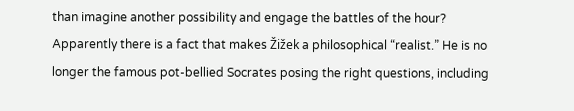than imagine another possibility and engage the battles of the hour? Apparently there is a fact that makes Žižek a philosophical “realist.” He is no longer the famous pot-bellied Socrates posing the right questions, including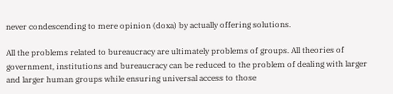never condescending to mere opinion (doxa) by actually offering solutions.

All the problems related to bureaucracy are ultimately problems of groups. All theories of government, institutions and bureaucracy can be reduced to the problem of dealing with larger and larger human groups while ensuring universal access to those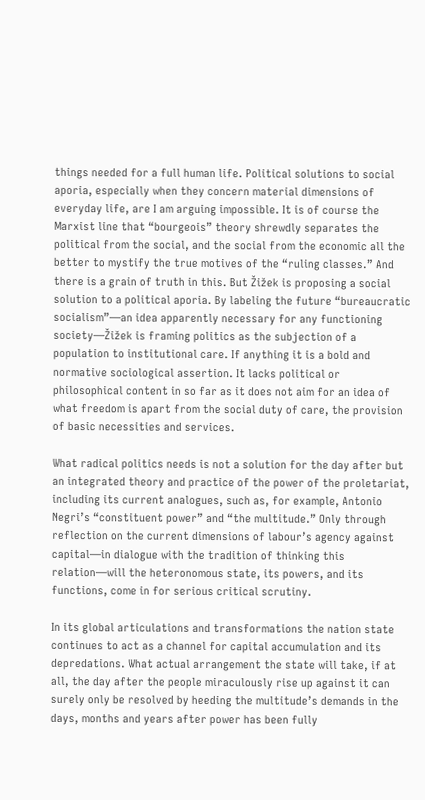things needed for a full human life. Political solutions to social aporia, especially when they concern material dimensions of everyday life, are I am arguing impossible. It is of course the Marxist line that “bourgeois” theory shrewdly separates the political from the social, and the social from the economic all the better to mystify the true motives of the “ruling classes.” And there is a grain of truth in this. But Žižek is proposing a social solution to a political aporia. By labeling the future “bureaucratic socialism”—an idea apparently necessary for any functioning society—Žižek is framing politics as the subjection of a population to institutional care. If anything it is a bold and normative sociological assertion. It lacks political or philosophical content in so far as it does not aim for an idea of what freedom is apart from the social duty of care, the provision of basic necessities and services.

What radical politics needs is not a solution for the day after but an integrated theory and practice of the power of the proletariat, including its current analogues, such as, for example, Antonio Negri’s “constituent power” and “the multitude.” Only through reflection on the current dimensions of labour’s agency against capital—in dialogue with the tradition of thinking this relation—will the heteronomous state, its powers, and its functions, come in for serious critical scrutiny.

In its global articulations and transformations the nation state continues to act as a channel for capital accumulation and its depredations. What actual arrangement the state will take, if at all, the day after the people miraculously rise up against it can surely only be resolved by heeding the multitude’s demands in the days, months and years after power has been fully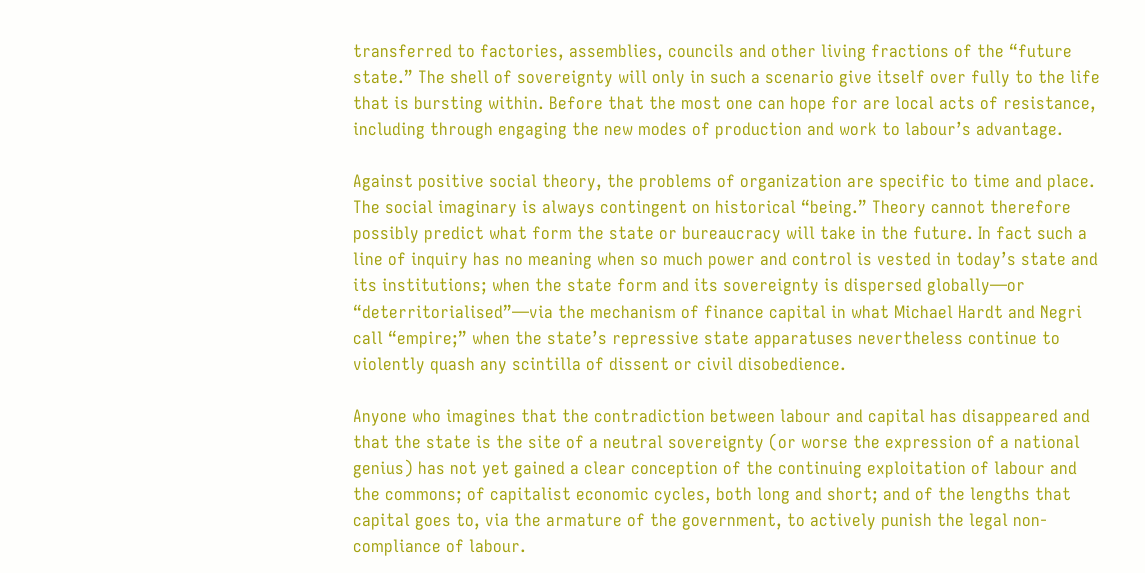transferred to factories, assemblies, councils and other living fractions of the “future state.” The shell of sovereignty will only in such a scenario give itself over fully to the life that is bursting within. Before that the most one can hope for are local acts of resistance, including through engaging the new modes of production and work to labour’s advantage.

Against positive social theory, the problems of organization are specific to time and place. The social imaginary is always contingent on historical “being.” Theory cannot therefore possibly predict what form the state or bureaucracy will take in the future. In fact such a line of inquiry has no meaning when so much power and control is vested in today’s state and its institutions; when the state form and its sovereignty is dispersed globally—or “deterritorialised”—via the mechanism of finance capital in what Michael Hardt and Negri call “empire;” when the state’s repressive state apparatuses nevertheless continue to violently quash any scintilla of dissent or civil disobedience.

Anyone who imagines that the contradiction between labour and capital has disappeared and that the state is the site of a neutral sovereignty (or worse the expression of a national genius) has not yet gained a clear conception of the continuing exploitation of labour and the commons; of capitalist economic cycles, both long and short; and of the lengths that capital goes to, via the armature of the government, to actively punish the legal non-compliance of labour.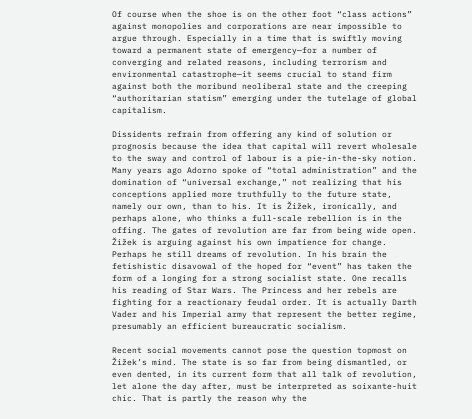Of course when the shoe is on the other foot “class actions” against monopolies and corporations are near impossible to argue through. Especially in a time that is swiftly moving toward a permanent state of emergency—for a number of converging and related reasons, including terrorism and environmental catastrophe—it seems crucial to stand firm against both the moribund neoliberal state and the creeping “authoritarian statism” emerging under the tutelage of global capitalism.

Dissidents refrain from offering any kind of solution or prognosis because the idea that capital will revert wholesale to the sway and control of labour is a pie-in-the-sky notion. Many years ago Adorno spoke of “total administration” and the domination of “universal exchange,” not realizing that his conceptions applied more truthfully to the future state, namely our own, than to his. It is Žižek, ironically, and perhaps alone, who thinks a full-scale rebellion is in the offing. The gates of revolution are far from being wide open. Žižek is arguing against his own impatience for change. Perhaps he still dreams of revolution. In his brain the fetishistic disavowal of the hoped for “event” has taken the form of a longing for a strong socialist state. One recalls his reading of Star Wars. The Princess and her rebels are fighting for a reactionary feudal order. It is actually Darth Vader and his Imperial army that represent the better regime, presumably an efficient bureaucratic socialism.

Recent social movements cannot pose the question topmost on Žižek’s mind. The state is so far from being dismantled, or even dented, in its current form that all talk of revolution, let alone the day after, must be interpreted as soixante-huit chic. That is partly the reason why the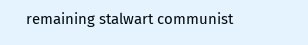remaining stalwart communist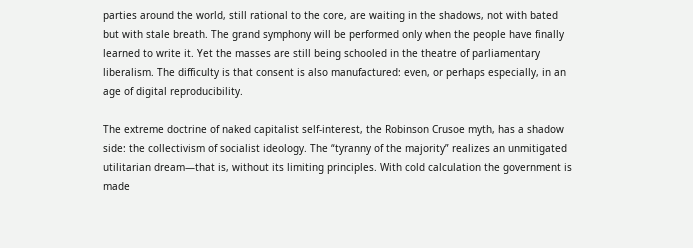parties around the world, still rational to the core, are waiting in the shadows, not with bated but with stale breath. The grand symphony will be performed only when the people have finally learned to write it. Yet the masses are still being schooled in the theatre of parliamentary liberalism. The difficulty is that consent is also manufactured: even, or perhaps especially, in an age of digital reproducibility.

The extreme doctrine of naked capitalist self-interest, the Robinson Crusoe myth, has a shadow side: the collectivism of socialist ideology. The “tyranny of the majority” realizes an unmitigated utilitarian dream—that is, without its limiting principles. With cold calculation the government is made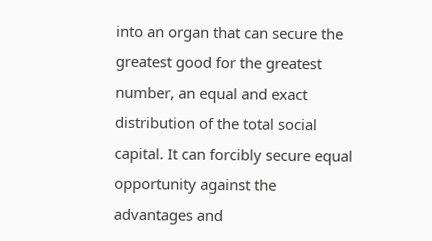into an organ that can secure the greatest good for the greatest number, an equal and exact distribution of the total social capital. It can forcibly secure equal opportunity against the advantages and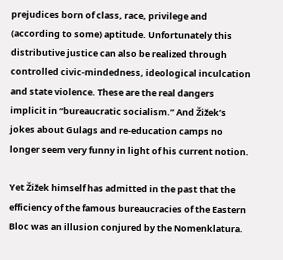prejudices born of class, race, privilege and (according to some) aptitude. Unfortunately this distributive justice can also be realized through controlled civic-mindedness, ideological inculcation and state violence. These are the real dangers implicit in “bureaucratic socialism.” And Žižek’s jokes about Gulags and re-education camps no longer seem very funny in light of his current notion.

Yet Žižek himself has admitted in the past that the efficiency of the famous bureaucracies of the Eastern Bloc was an illusion conjured by the Nomenklatura.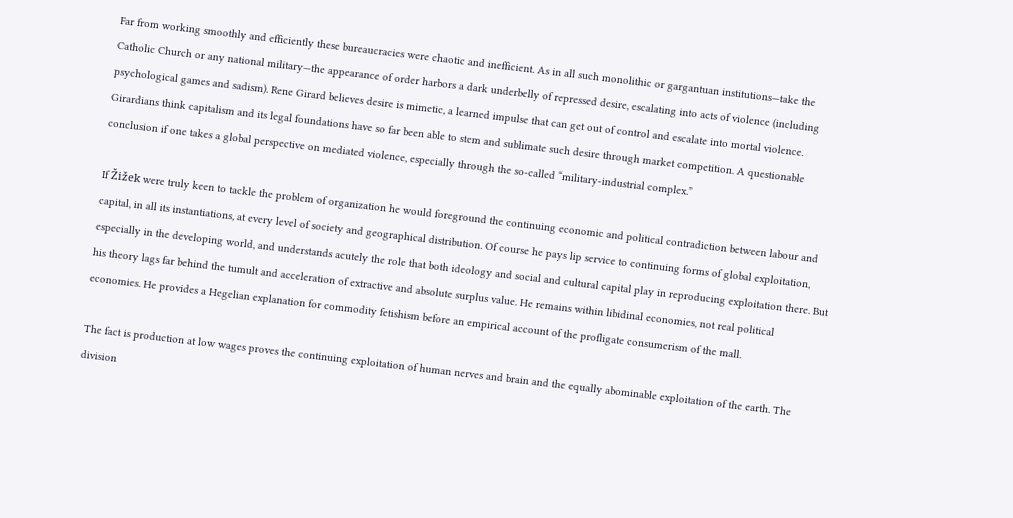Far from working smoothly and efficiently these bureaucracies were chaotic and inefficient. As in all such monolithic or gargantuan institutions—take the Catholic Church or any national military—the appearance of order harbors a dark underbelly of repressed desire, escalating into acts of violence (including psychological games and sadism). Rene Girard believes desire is mimetic, a learned impulse that can get out of control and escalate into mortal violence. Girardians think capitalism and its legal foundations have so far been able to stem and sublimate such desire through market competition. A questionable conclusion if one takes a global perspective on mediated violence, especially through the so-called “military-industrial complex.”

If Žižek were truly keen to tackle the problem of organization he would foreground the continuing economic and political contradiction between labour and capital, in all its instantiations, at every level of society and geographical distribution. Of course he pays lip service to continuing forms of global exploitation, especially in the developing world, and understands acutely the role that both ideology and social and cultural capital play in reproducing exploitation there. But his theory lags far behind the tumult and acceleration of extractive and absolute surplus value. He remains within libidinal economies, not real political economies. He provides a Hegelian explanation for commodity fetishism before an empirical account of the profligate consumerism of the mall.

The fact is production at low wages proves the continuing exploitation of human nerves and brain and the equally abominable exploitation of the earth. The division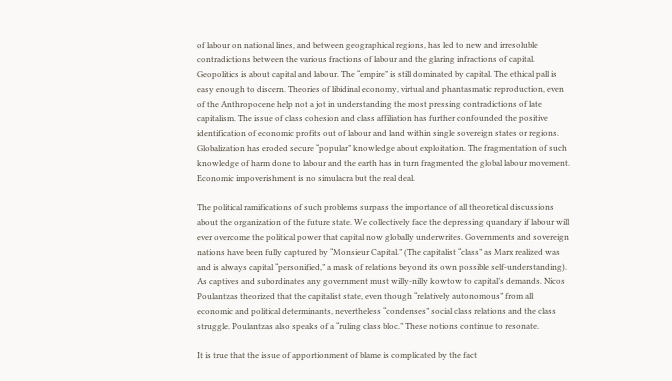of labour on national lines, and between geographical regions, has led to new and irresoluble contradictions between the various fractions of labour and the glaring infractions of capital. Geopolitics is about capital and labour. The “empire” is still dominated by capital. The ethical pall is easy enough to discern. Theories of libidinal economy, virtual and phantasmatic reproduction, even of the Anthropocene help not a jot in understanding the most pressing contradictions of late capitalism. The issue of class cohesion and class affiliation has further confounded the positive identification of economic profits out of labour and land within single sovereign states or regions. Globalization has eroded secure “popular” knowledge about exploitation. The fragmentation of such knowledge of harm done to labour and the earth has in turn fragmented the global labour movement. Economic impoverishment is no simulacra but the real deal.

The political ramifications of such problems surpass the importance of all theoretical discussions about the organization of the future state. We collectively face the depressing quandary if labour will ever overcome the political power that capital now globally underwrites. Governments and sovereign nations have been fully captured by “Monsieur Capital.” (The capitalist “class” as Marx realized was and is always capital “personified,” a mask of relations beyond its own possible self-understanding). As captives and subordinates any government must willy-nilly kowtow to capital’s demands. Nicos Poulantzas theorized that the capitalist state, even though “relatively autonomous” from all economic and political determinants, nevertheless “condenses” social class relations and the class struggle. Poulantzas also speaks of a “ruling class bloc.” These notions continue to resonate.

It is true that the issue of apportionment of blame is complicated by the fact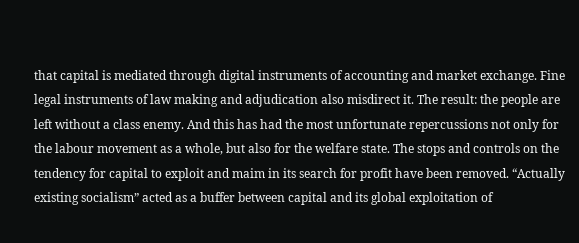that capital is mediated through digital instruments of accounting and market exchange. Fine legal instruments of law making and adjudication also misdirect it. The result: the people are left without a class enemy. And this has had the most unfortunate repercussions not only for the labour movement as a whole, but also for the welfare state. The stops and controls on the tendency for capital to exploit and maim in its search for profit have been removed. “Actually existing socialism” acted as a buffer between capital and its global exploitation of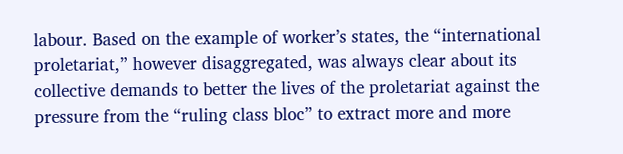labour. Based on the example of worker’s states, the “international proletariat,” however disaggregated, was always clear about its collective demands to better the lives of the proletariat against the pressure from the “ruling class bloc” to extract more and more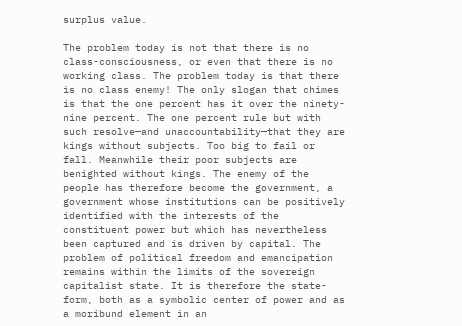surplus value.

The problem today is not that there is no class-consciousness, or even that there is no working class. The problem today is that there is no class enemy! The only slogan that chimes is that the one percent has it over the ninety-nine percent. The one percent rule but with such resolve—and unaccountability—that they are kings without subjects. Too big to fail or fall. Meanwhile their poor subjects are benighted without kings. The enemy of the people has therefore become the government, a government whose institutions can be positively identified with the interests of the constituent power but which has nevertheless been captured and is driven by capital. The problem of political freedom and emancipation remains within the limits of the sovereign capitalist state. It is therefore the state-form, both as a symbolic center of power and as a moribund element in an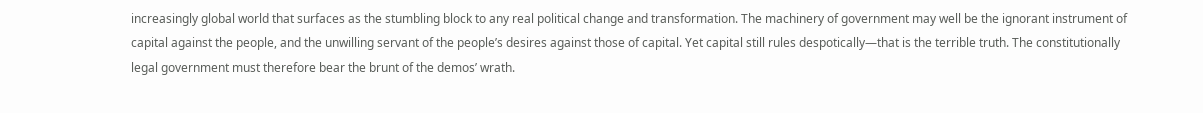increasingly global world that surfaces as the stumbling block to any real political change and transformation. The machinery of government may well be the ignorant instrument of capital against the people, and the unwilling servant of the people’s desires against those of capital. Yet capital still rules despotically—that is the terrible truth. The constitutionally legal government must therefore bear the brunt of the demos’ wrath.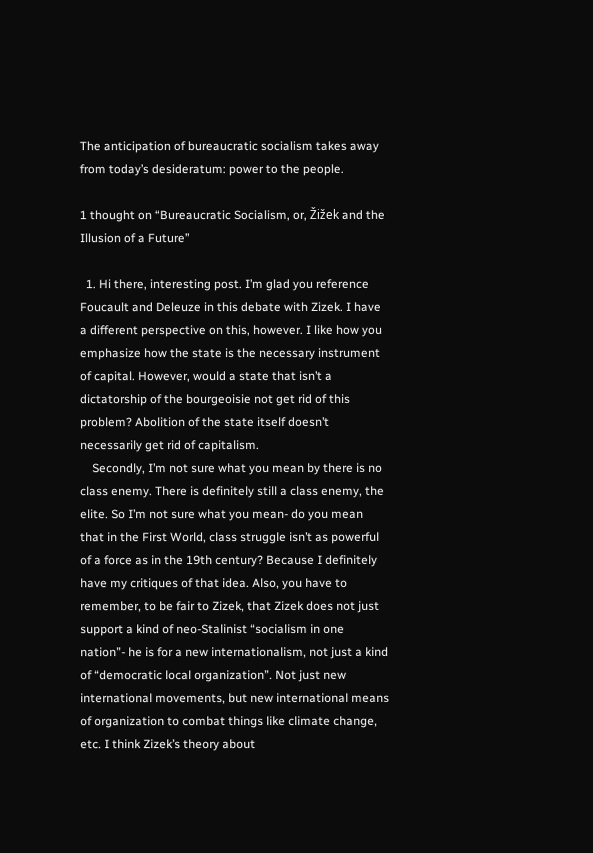The anticipation of bureaucratic socialism takes away from today’s desideratum: power to the people.

1 thought on “Bureaucratic Socialism, or, Žižek and the Illusion of a Future”

  1. Hi there, interesting post. I’m glad you reference Foucault and Deleuze in this debate with Zizek. I have a different perspective on this, however. I like how you emphasize how the state is the necessary instrument of capital. However, would a state that isn’t a dictatorship of the bourgeoisie not get rid of this problem? Abolition of the state itself doesn’t necessarily get rid of capitalism.
    Secondly, I’m not sure what you mean by there is no class enemy. There is definitely still a class enemy, the elite. So I’m not sure what you mean- do you mean that in the First World, class struggle isn’t as powerful of a force as in the 19th century? Because I definitely have my critiques of that idea. Also, you have to remember, to be fair to Zizek, that Zizek does not just support a kind of neo-Stalinist “socialism in one nation”- he is for a new internationalism, not just a kind of “democratic local organization”. Not just new international movements, but new international means of organization to combat things like climate change, etc. I think Zizek’s theory about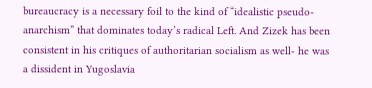bureaucracy is a necessary foil to the kind of “idealistic pseudo-anarchism” that dominates today’s radical Left. And Zizek has been consistent in his critiques of authoritarian socialism as well- he was a dissident in Yugoslavia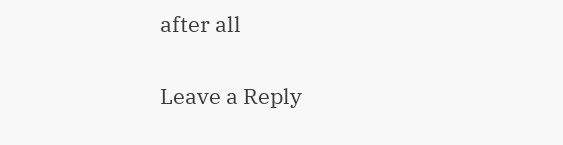after all


Leave a Reply